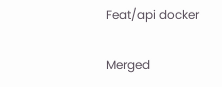Feat/api docker

Merged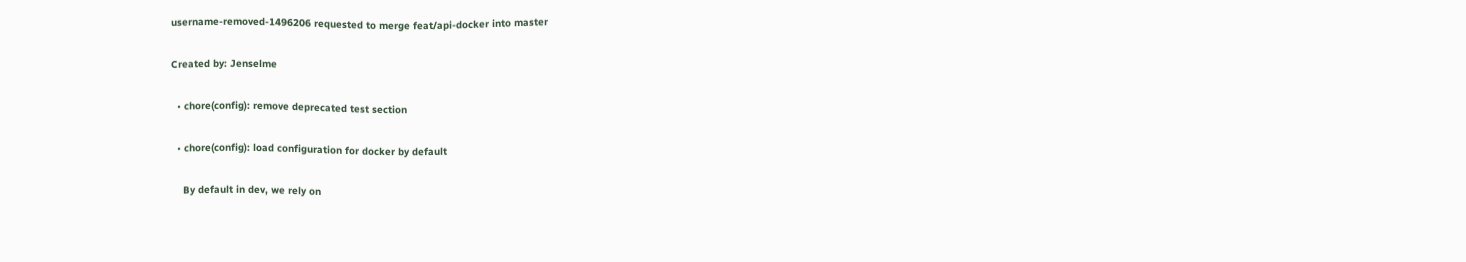username-removed-1496206 requested to merge feat/api-docker into master

Created by: Jenselme

  • chore(config): remove deprecated test section

  • chore(config): load configuration for docker by default

    By default in dev, we rely on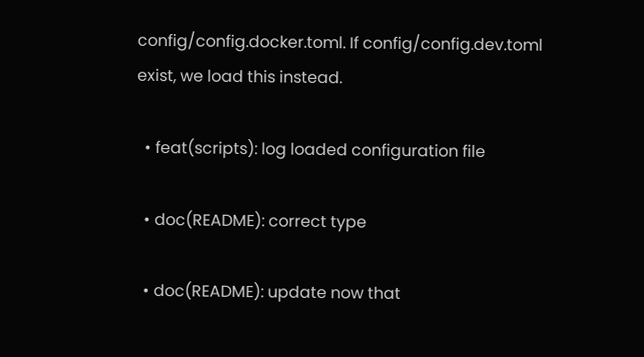config/config.docker.toml. If config/config.dev.toml exist, we load this instead.

  • feat(scripts): log loaded configuration file

  • doc(README): correct type

  • doc(README): update now that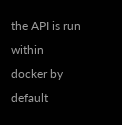the API is run within docker by default